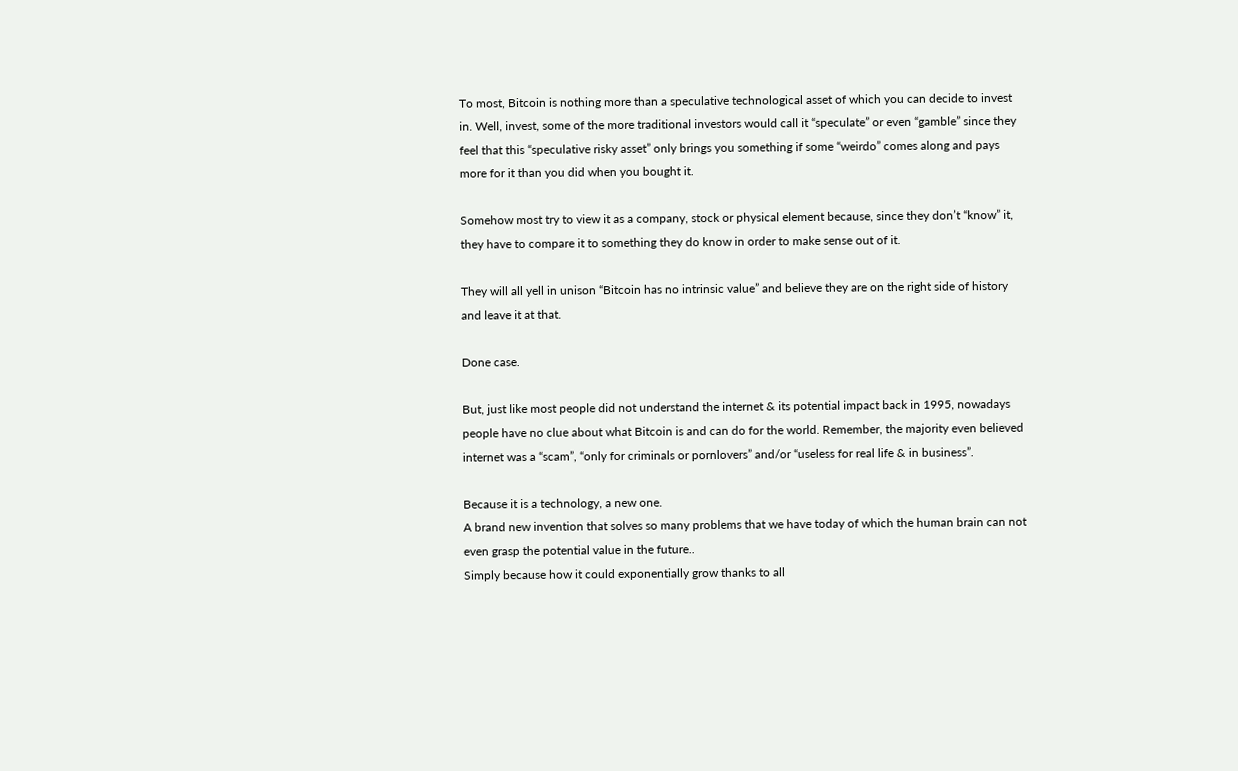To most, Bitcoin is nothing more than a speculative technological asset of which you can decide to invest in. Well, invest, some of the more traditional investors would call it “speculate” or even “gamble” since they feel that this “speculative risky asset” only brings you something if some “weirdo” comes along and pays more for it than you did when you bought it.

Somehow most try to view it as a company, stock or physical element because, since they don’t “know” it, they have to compare it to something they do know in order to make sense out of it.

They will all yell in unison “Bitcoin has no intrinsic value” and believe they are on the right side of history and leave it at that.

Done case.

But, just like most people did not understand the internet & its potential impact back in 1995, nowadays people have no clue about what Bitcoin is and can do for the world. Remember, the majority even believed internet was a “scam”, “only for criminals or pornlovers” and/or “useless for real life & in business”.

Because it is a technology, a new one.
A brand new invention that solves so many problems that we have today of which the human brain can not even grasp the potential value in the future..
Simply because how it could exponentially grow thanks to all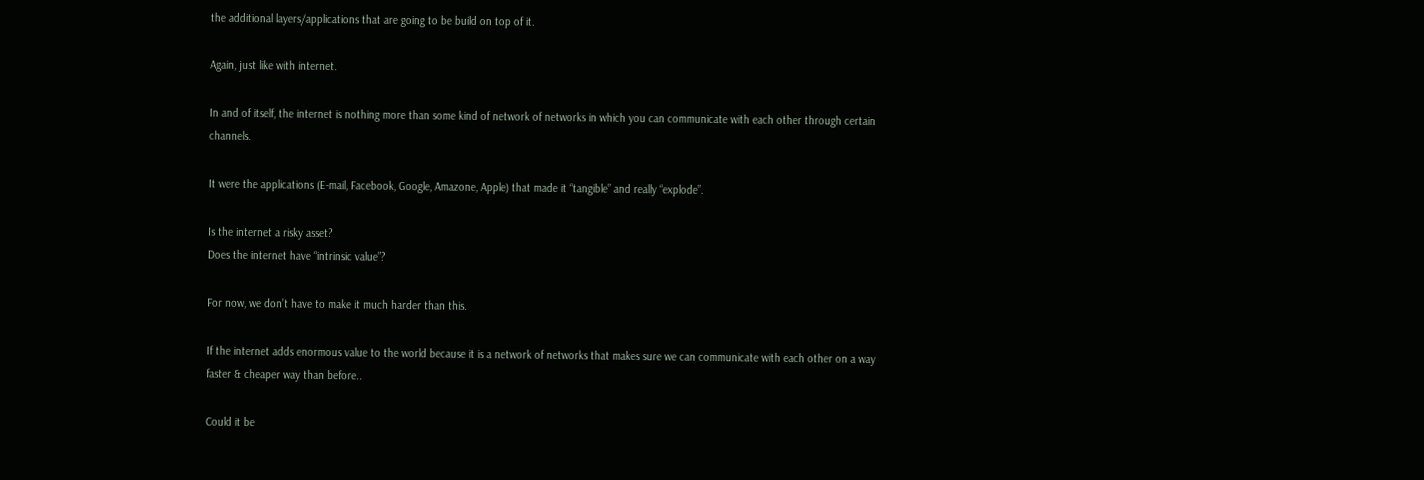the additional layers/applications that are going to be build on top of it.

Again, just like with internet.

In and of itself, the internet is nothing more than some kind of network of networks in which you can communicate with each other through certain channels.

It were the applications (E-mail, Facebook, Google, Amazone, Apple) that made it “tangible” and really “explode”.

Is the internet a risky asset?
Does the internet have “intrinsic value”?

For now, we don’t have to make it much harder than this.

If the internet adds enormous value to the world because it is a network of networks that makes sure we can communicate with each other on a way faster & cheaper way than before..

Could it be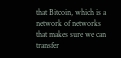that Bitcoin, which is a network of networks that makes sure we can transfer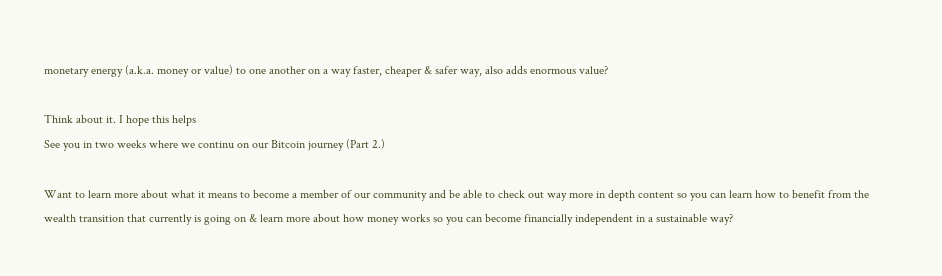monetary energy (a.k.a. money or value) to one another on a way faster, cheaper & safer way, also adds enormous value?

Think about it. I hope this helps
See you in two weeks where we continu on our Bitcoin journey (Part 2.)

Want to learn more about what it means to become a member of our community and be able to check out way more in depth content so you can learn how to benefit from the wealth transition that currently is going on & learn more about how money works so you can become financially independent in a sustainable way?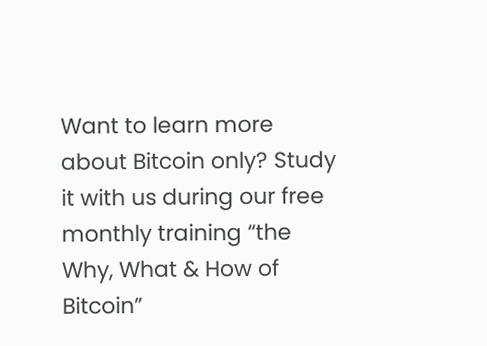Want to learn more about Bitcoin only? Study it with us during our free monthly training “the Why, What & How of Bitcoin”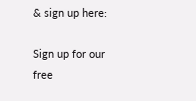& sign up here:

Sign up for our free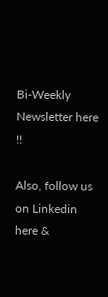Bi-Weekly Newsletter here !!

Also, follow us on Linkedin here &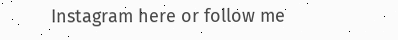Instagram here or follow me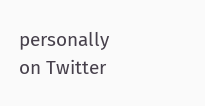personally on Twitter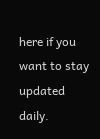here if you want to stay updated daily.